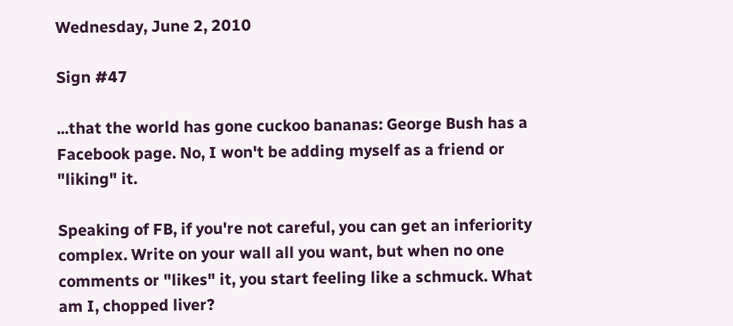Wednesday, June 2, 2010

Sign #47

...that the world has gone cuckoo bananas: George Bush has a Facebook page. No, I won't be adding myself as a friend or "liking" it.

Speaking of FB, if you're not careful, you can get an inferiority complex. Write on your wall all you want, but when no one comments or "likes" it, you start feeling like a schmuck. What am I, chopped liver?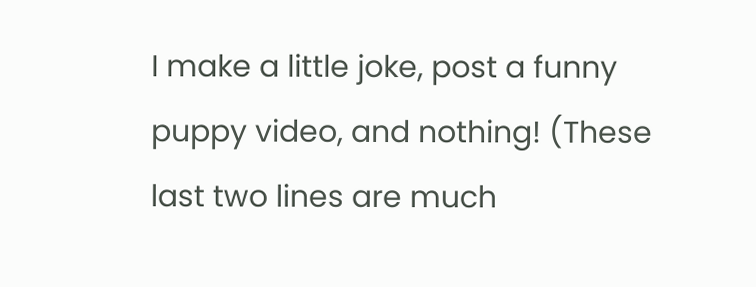I make a little joke, post a funny puppy video, and nothing! (These last two lines are much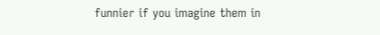funnier if you imagine them in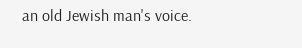an old Jewish man's voice.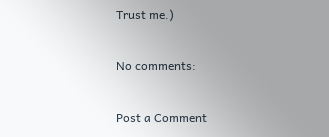Trust me.)

No comments:

Post a Comment